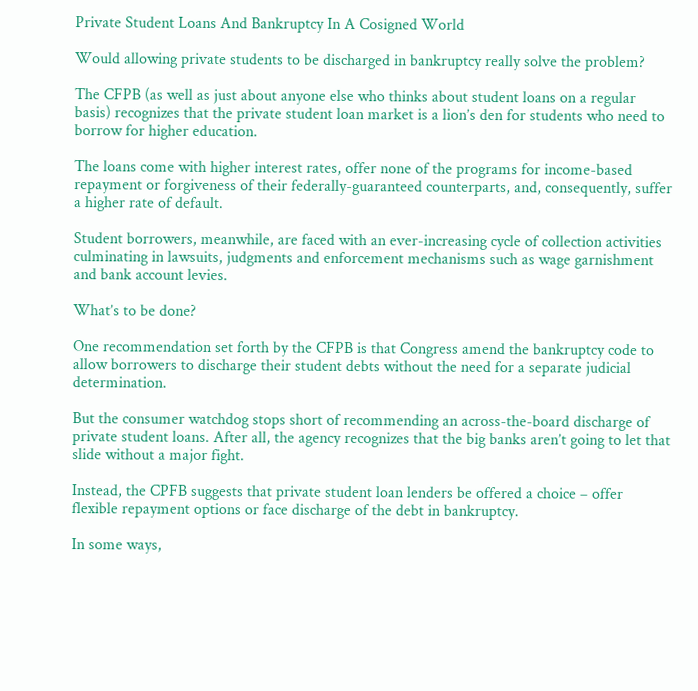Private Student Loans And Bankruptcy In A Cosigned World

Would allowing private students to be discharged in bankruptcy really solve the problem?

The CFPB (as well as just about anyone else who thinks about student loans on a regular basis) recognizes that the private student loan market is a lion’s den for students who need to borrow for higher education.

The loans come with higher interest rates, offer none of the programs for income-based repayment or forgiveness of their federally-guaranteed counterparts, and, consequently, suffer a higher rate of default.

Student borrowers, meanwhile, are faced with an ever-increasing cycle of collection activities culminating in lawsuits, judgments and enforcement mechanisms such as wage garnishment and bank account levies.

What’s to be done?

One recommendation set forth by the CFPB is that Congress amend the bankruptcy code to allow borrowers to discharge their student debts without the need for a separate judicial determination.

But the consumer watchdog stops short of recommending an across-the-board discharge of private student loans. After all, the agency recognizes that the big banks aren’t going to let that slide without a major fight.

Instead, the CPFB suggests that private student loan lenders be offered a choice – offer flexible repayment options or face discharge of the debt in bankruptcy.

In some ways,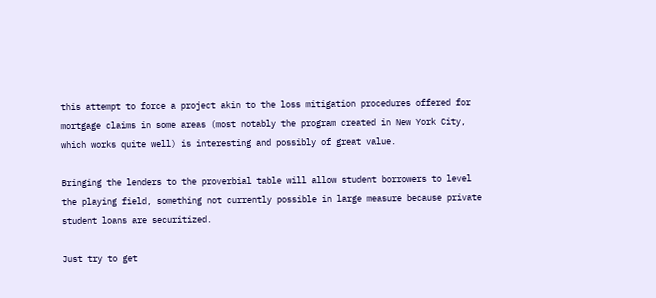this attempt to force a project akin to the loss mitigation procedures offered for mortgage claims in some areas (most notably the program created in New York City, which works quite well) is interesting and possibly of great value.

Bringing the lenders to the proverbial table will allow student borrowers to level the playing field, something not currently possible in large measure because private student loans are securitized.

Just try to get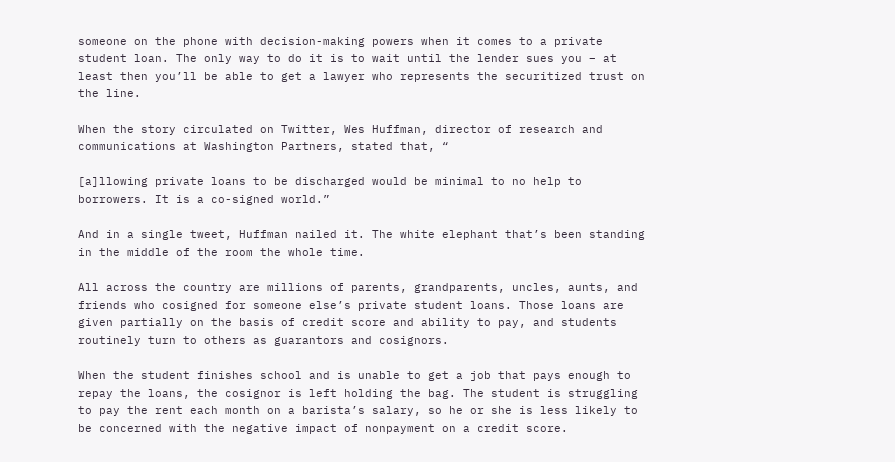someone on the phone with decision-making powers when it comes to a private student loan. The only way to do it is to wait until the lender sues you – at least then you’ll be able to get a lawyer who represents the securitized trust on the line.

When the story circulated on Twitter, Wes Huffman, director of research and communications at Washington Partners, stated that, “

[a]llowing private loans to be discharged would be minimal to no help to borrowers. It is a co-signed world.”

And in a single tweet, Huffman nailed it. The white elephant that’s been standing in the middle of the room the whole time.

All across the country are millions of parents, grandparents, uncles, aunts, and friends who cosigned for someone else’s private student loans. Those loans are given partially on the basis of credit score and ability to pay, and students routinely turn to others as guarantors and cosignors.

When the student finishes school and is unable to get a job that pays enough to repay the loans, the cosignor is left holding the bag. The student is struggling to pay the rent each month on a barista’s salary, so he or she is less likely to be concerned with the negative impact of nonpayment on a credit score.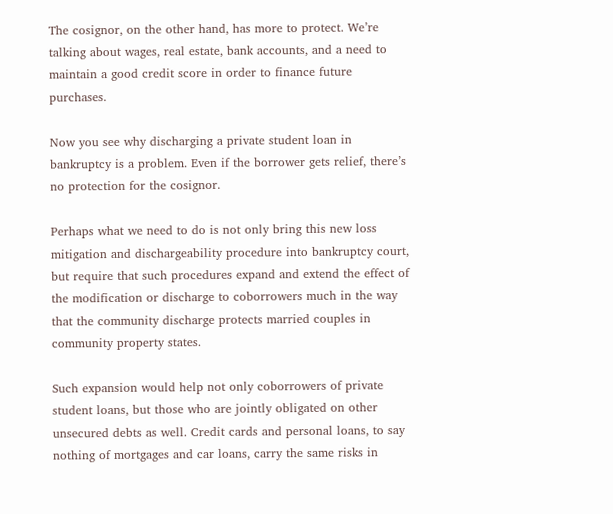The cosignor, on the other hand, has more to protect. We’re talking about wages, real estate, bank accounts, and a need to maintain a good credit score in order to finance future purchases.

Now you see why discharging a private student loan in bankruptcy is a problem. Even if the borrower gets relief, there’s no protection for the cosignor.

Perhaps what we need to do is not only bring this new loss mitigation and dischargeability procedure into bankruptcy court, but require that such procedures expand and extend the effect of the modification or discharge to coborrowers much in the way that the community discharge protects married couples in community property states.

Such expansion would help not only coborrowers of private student loans, but those who are jointly obligated on other unsecured debts as well. Credit cards and personal loans, to say nothing of mortgages and car loans, carry the same risks in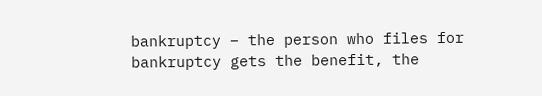bankruptcy – the person who files for bankruptcy gets the benefit, the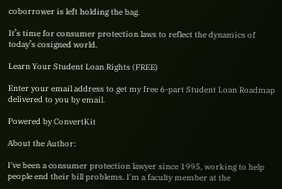coborrower is left holding the bag.

It’s time for consumer protection laws to reflect the dynamics of today’s cosigned world.

Learn Your Student Loan Rights (FREE)

Enter your email address to get my free 6-part Student Loan Roadmap delivered to you by email.

Powered by ConvertKit

About the Author:

I've been a consumer protection lawyer since 1995, working to help people end their bill problems. I'm a faculty member at the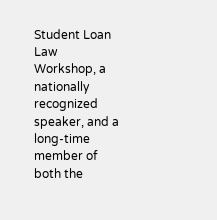Student Loan Law Workshop, a nationally recognized speaker, and a long-time member of both the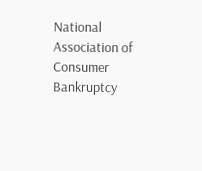National Association of Consumer Bankruptcy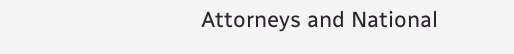Attorneys and National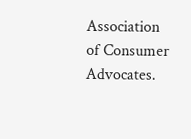Association of Consumer Advocates.